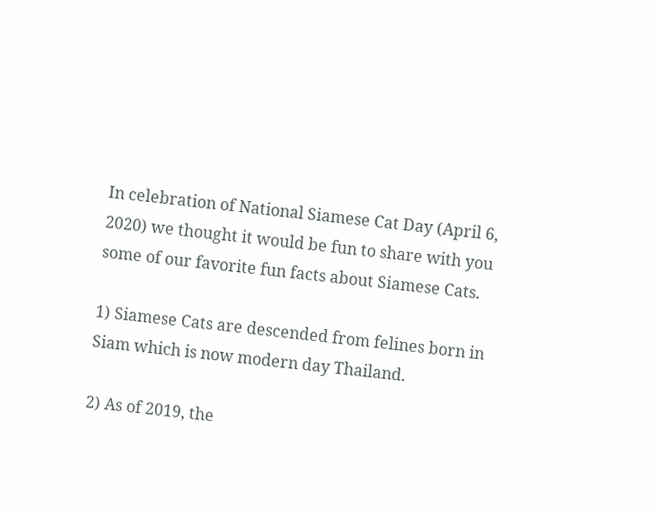In celebration of National Siamese Cat Day (April 6, 2020) we thought it would be fun to share with you some of our favorite fun facts about Siamese Cats.

1) Siamese Cats are descended from felines born in Siam which is now modern day Thailand.

2) As of 2019, the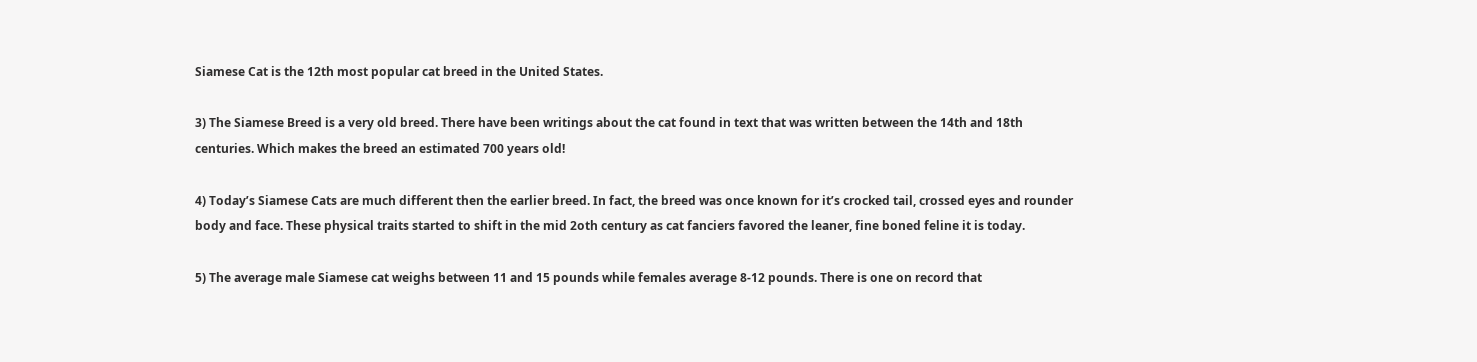Siamese Cat is the 12th most popular cat breed in the United States.

3) The Siamese Breed is a very old breed. There have been writings about the cat found in text that was written between the 14th and 18th centuries. Which makes the breed an estimated 700 years old!

4) Today’s Siamese Cats are much different then the earlier breed. In fact, the breed was once known for it’s crocked tail, crossed eyes and rounder body and face. These physical traits started to shift in the mid 2oth century as cat fanciers favored the leaner, fine boned feline it is today.

5) The average male Siamese cat weighs between 11 and 15 pounds while females average 8-12 pounds. There is one on record that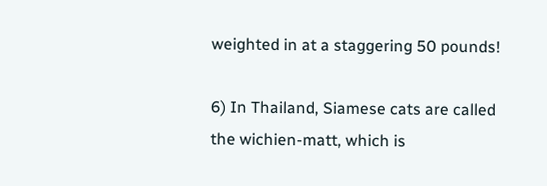weighted in at a staggering 50 pounds!

6) In Thailand, Siamese cats are called the wichien-matt, which is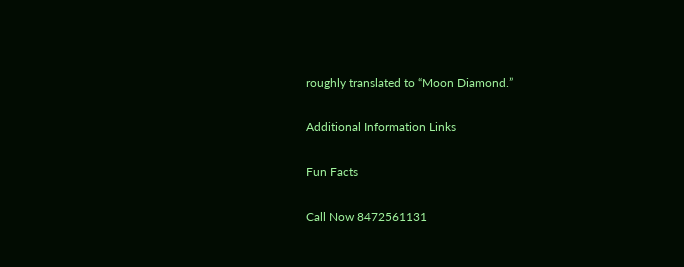roughly translated to “Moon Diamond.”

Additional Information Links

Fun Facts

Call Now 8472561131